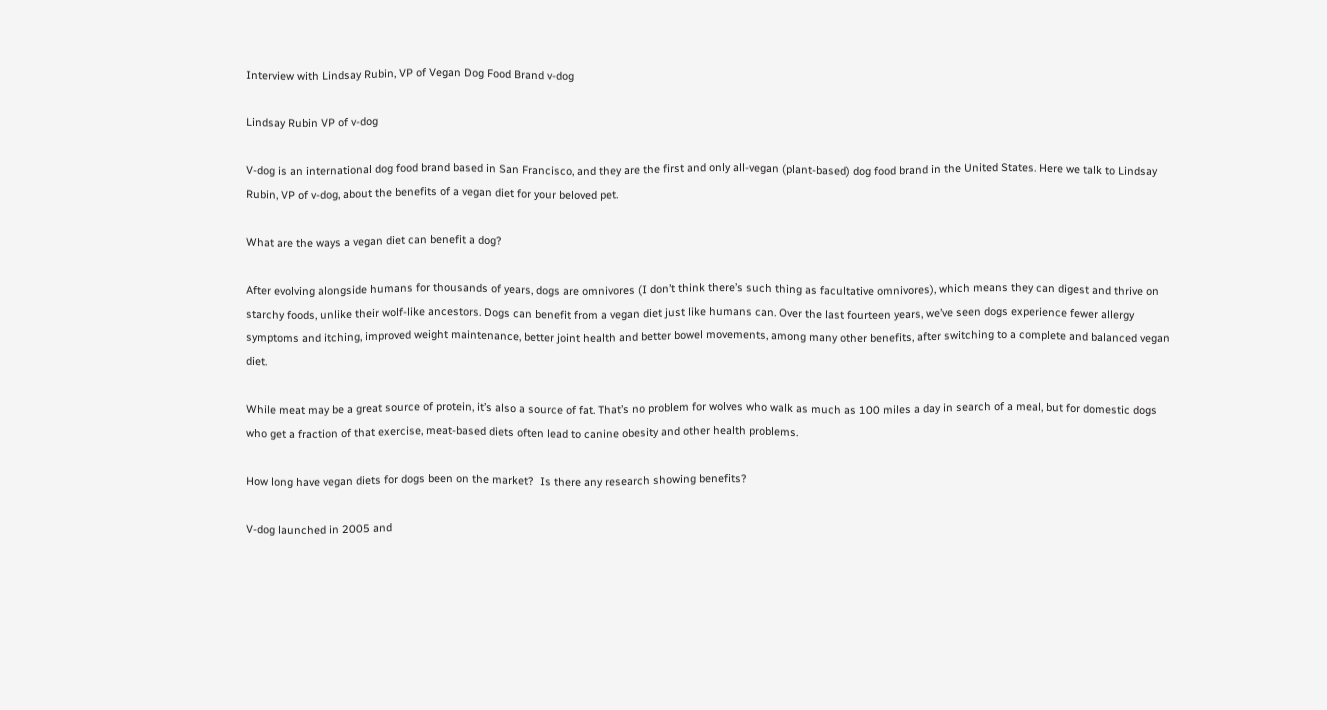Interview with Lindsay Rubin, VP of Vegan Dog Food Brand v-dog

Lindsay Rubin VP of v-dog

V-dog is an international dog food brand based in San Francisco, and they are the first and only all-vegan (plant-based) dog food brand in the United States. Here we talk to Lindsay Rubin, VP of v-dog, about the benefits of a vegan diet for your beloved pet.

What are the ways a vegan diet can benefit a dog?

After evolving alongside humans for thousands of years, dogs are omnivores (I don’t think there’s such thing as facultative omnivores), which means they can digest and thrive on starchy foods, unlike their wolf-like ancestors. Dogs can benefit from a vegan diet just like humans can. Over the last fourteen years, we’ve seen dogs experience fewer allergy symptoms and itching, improved weight maintenance, better joint health and better bowel movements, among many other benefits, after switching to a complete and balanced vegan diet.

While meat may be a great source of protein, it’s also a source of fat. That’s no problem for wolves who walk as much as 100 miles a day in search of a meal, but for domestic dogs who get a fraction of that exercise, meat-based diets often lead to canine obesity and other health problems.

How long have vegan diets for dogs been on the market?  Is there any research showing benefits?

V-dog launched in 2005 and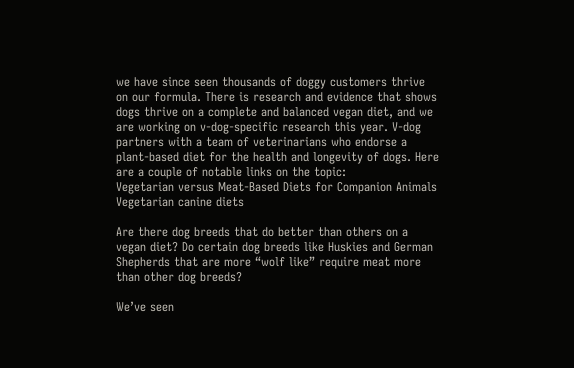we have since seen thousands of doggy customers thrive on our formula. There is research and evidence that shows dogs thrive on a complete and balanced vegan diet, and we are working on v-dog-specific research this year. V-dog partners with a team of veterinarians who endorse a plant-based diet for the health and longevity of dogs. Here are a couple of notable links on the topic:
Vegetarian versus Meat-Based Diets for Companion Animals
Vegetarian canine diets

Are there dog breeds that do better than others on a vegan diet? Do certain dog breeds like Huskies and German Shepherds that are more “wolf like” require meat more than other dog breeds?

We’ve seen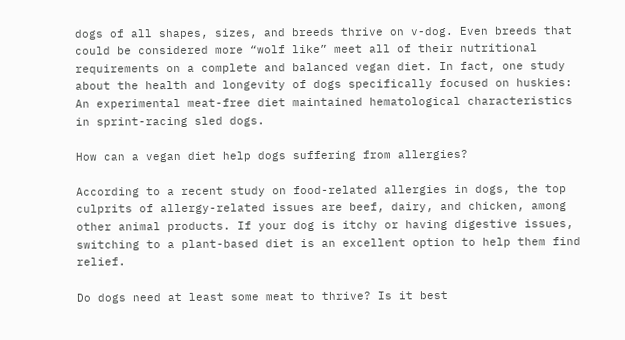dogs of all shapes, sizes, and breeds thrive on v-dog. Even breeds that could be considered more “wolf like” meet all of their nutritional requirements on a complete and balanced vegan diet. In fact, one study about the health and longevity of dogs specifically focused on huskies: An experimental meat-free diet maintained hematological characteristics in sprint-racing sled dogs.

How can a vegan diet help dogs suffering from allergies?

According to a recent study on food-related allergies in dogs, the top culprits of allergy-related issues are beef, dairy, and chicken, among other animal products. If your dog is itchy or having digestive issues, switching to a plant-based diet is an excellent option to help them find relief.

Do dogs need at least some meat to thrive? Is it best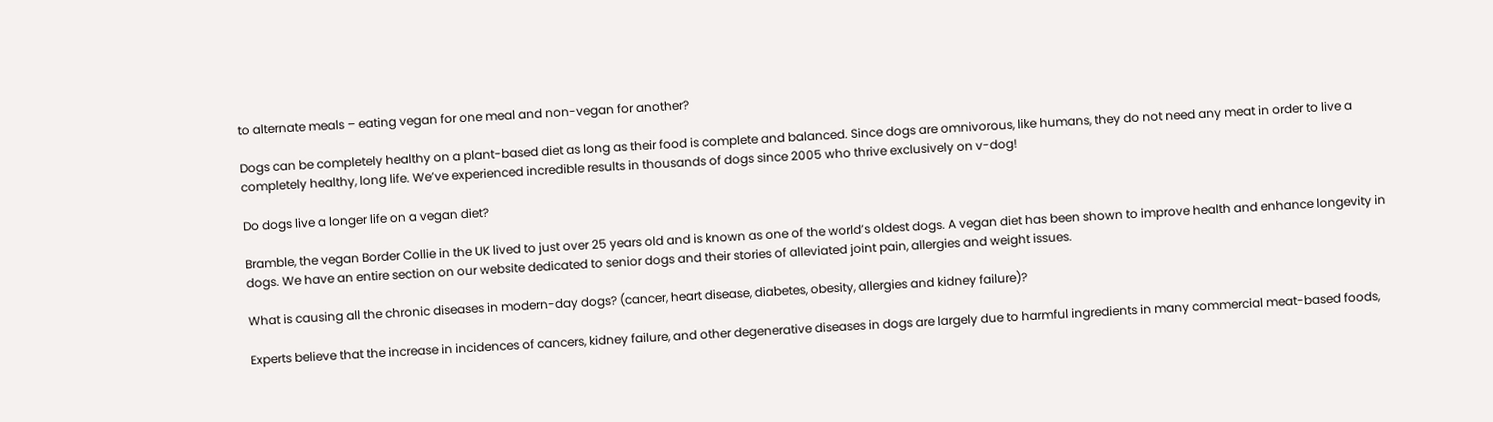to alternate meals – eating vegan for one meal and non-vegan for another?

Dogs can be completely healthy on a plant-based diet as long as their food is complete and balanced. Since dogs are omnivorous, like humans, they do not need any meat in order to live a completely healthy, long life. We’ve experienced incredible results in thousands of dogs since 2005 who thrive exclusively on v-dog!

Do dogs live a longer life on a vegan diet?

Bramble, the vegan Border Collie in the UK lived to just over 25 years old and is known as one of the world’s oldest dogs. A vegan diet has been shown to improve health and enhance longevity in dogs. We have an entire section on our website dedicated to senior dogs and their stories of alleviated joint pain, allergies and weight issues.

What is causing all the chronic diseases in modern-day dogs? (cancer, heart disease, diabetes, obesity, allergies and kidney failure)?

Experts believe that the increase in incidences of cancers, kidney failure, and other degenerative diseases in dogs are largely due to harmful ingredients in many commercial meat-based foods,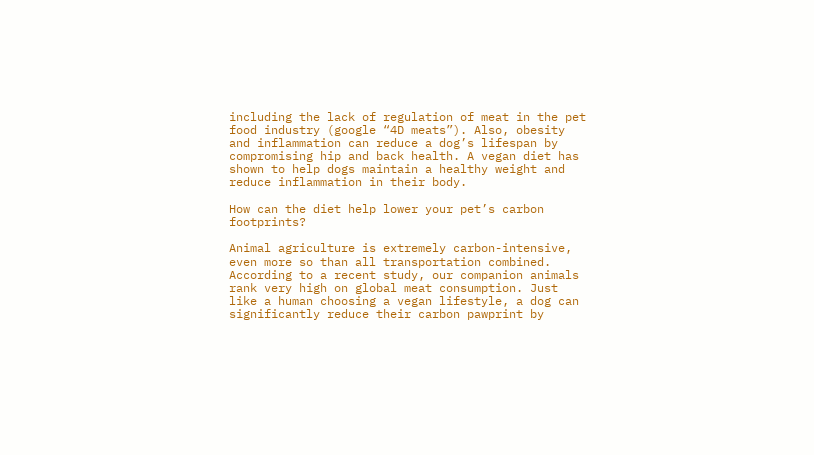including the lack of regulation of meat in the pet food industry (google “4D meats”). Also, obesity and inflammation can reduce a dog’s lifespan by compromising hip and back health. A vegan diet has shown to help dogs maintain a healthy weight and reduce inflammation in their body.

How can the diet help lower your pet’s carbon footprints?

Animal agriculture is extremely carbon-intensive, even more so than all transportation combined. According to a recent study, our companion animals rank very high on global meat consumption. Just like a human choosing a vegan lifestyle, a dog can significantly reduce their carbon pawprint by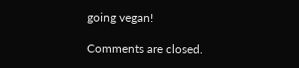going vegan!

Comments are closed.